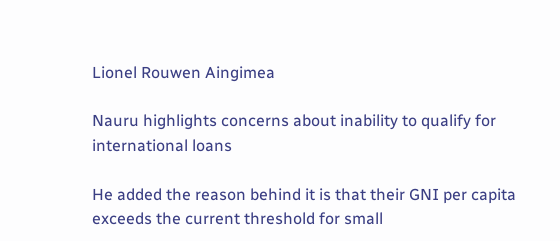Lionel Rouwen Aingimea

Nauru highlights concerns about inability to qualify for international loans

He added the reason behind it is that their GNI per capita exceeds the current threshold for small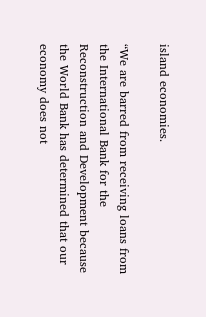island economies.

“We are barred from receiving loans from the International Bank for the Reconstruction and Development because the World Bank has determined that our economy does not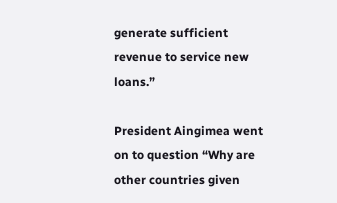generate sufficient revenue to service new loans.”

President Aingimea went on to question “Why are other countries given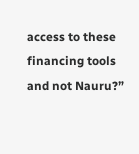access to these financing tools and not Nauru?”